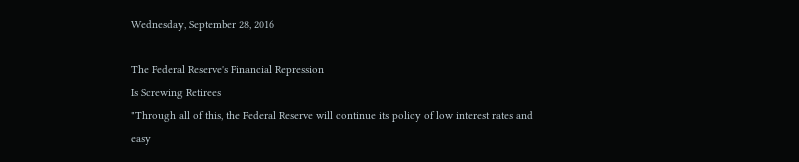Wednesday, September 28, 2016

The Federal Reserve's Financial Repression
Is Screwing Retirees
"Through all of this, the Federal Reserve will continue its policy of low interest rates and easy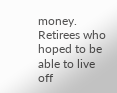money. Retirees who hoped to be able to live off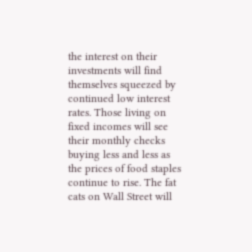the interest on their investments will find themselves squeezed by continued low interest rates. Those living on fixed incomes will see their monthly checks buying less and less as the prices of food staples continue to rise. The fat cats on Wall Street will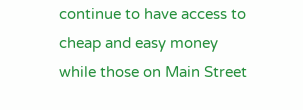continue to have access to cheap and easy money while those on Main Street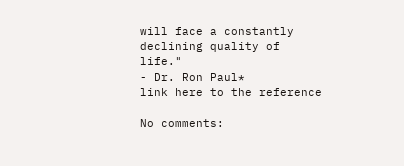will face a constantly declining quality of life."
- Dr. Ron Paul*
link here to the reference

No comments: